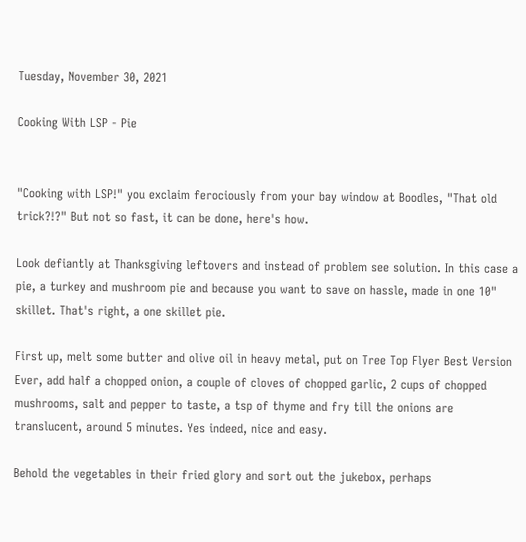Tuesday, November 30, 2021

Cooking With LSP - Pie


"Cooking with LSP!" you exclaim ferociously from your bay window at Boodles, "That old trick?!?" But not so fast, it can be done, here's how.

Look defiantly at Thanksgiving leftovers and instead of problem see solution. In this case a pie, a turkey and mushroom pie and because you want to save on hassle, made in one 10" skillet. That's right, a one skillet pie.

First up, melt some butter and olive oil in heavy metal, put on Tree Top Flyer Best Version Ever, add half a chopped onion, a couple of cloves of chopped garlic, 2 cups of chopped mushrooms, salt and pepper to taste, a tsp of thyme and fry till the onions are translucent, around 5 minutes. Yes indeed, nice and easy.

Behold the vegetables in their fried glory and sort out the jukebox, perhaps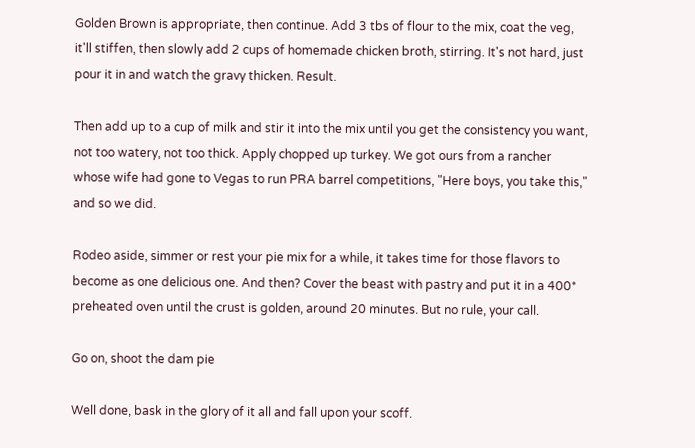Golden Brown is appropriate, then continue. Add 3 tbs of flour to the mix, coat the veg, it'll stiffen, then slowly add 2 cups of homemade chicken broth, stirring. It's not hard, just pour it in and watch the gravy thicken. Result.

Then add up to a cup of milk and stir it into the mix until you get the consistency you want, not too watery, not too thick. Apply chopped up turkey. We got ours from a rancher whose wife had gone to Vegas to run PRA barrel competitions, "Here boys, you take this," and so we did.

Rodeo aside, simmer or rest your pie mix for a while, it takes time for those flavors to become as one delicious one. And then? Cover the beast with pastry and put it in a 400* preheated oven until the crust is golden, around 20 minutes. But no rule, your call.

Go on, shoot the dam pie

Well done, bask in the glory of it all and fall upon your scoff.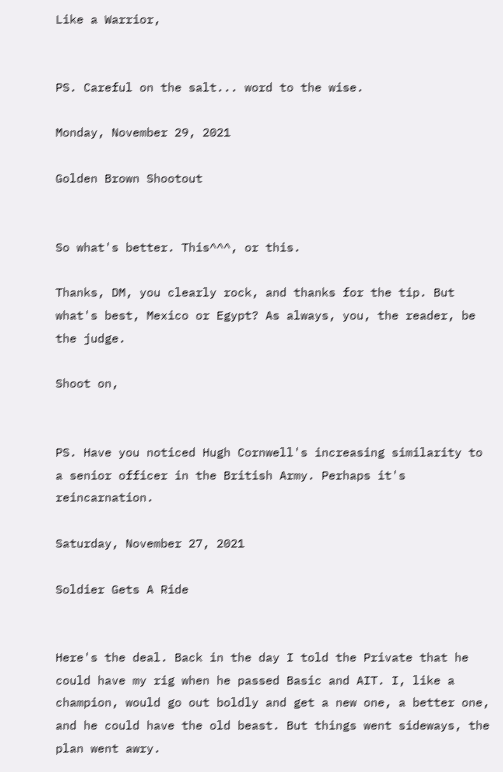Like a Warrior,


PS. Careful on the salt... word to the wise.

Monday, November 29, 2021

Golden Brown Shootout


So what's better. This^^^, or this.

Thanks, DM, you clearly rock, and thanks for the tip. But what's best, Mexico or Egypt? As always, you, the reader, be the judge.

Shoot on,


PS. Have you noticed Hugh Cornwell's increasing similarity to a senior officer in the British Army. Perhaps it's reincarnation.

Saturday, November 27, 2021

Soldier Gets A Ride


Here's the deal. Back in the day I told the Private that he could have my rig when he passed Basic and AIT. I, like a champion, would go out boldly and get a new one, a better one, and he could have the old beast. But things went sideways, the plan went awry.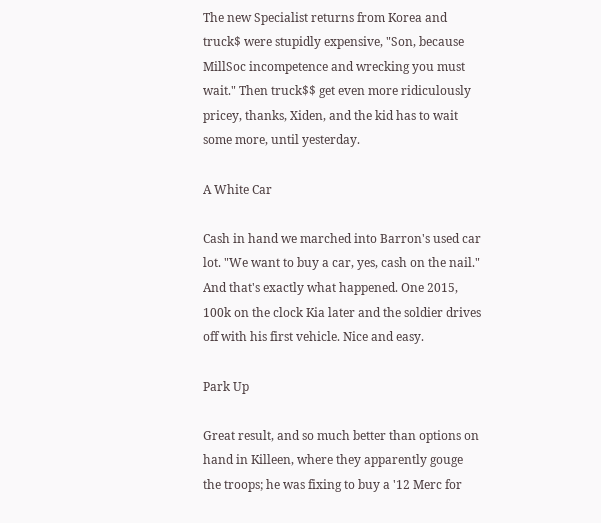The new Specialist returns from Korea and truck$ were stupidly expensive, "Son, because MillSoc incompetence and wrecking you must wait." Then truck$$ get even more ridiculously pricey, thanks, Xiden, and the kid has to wait some more, until yesterday.

A White Car

Cash in hand we marched into Barron's used car lot. "We want to buy a car, yes, cash on the nail." And that's exactly what happened. One 2015, 100k on the clock Kia later and the soldier drives off with his first vehicle. Nice and easy.

Park Up

Great result, and so much better than options on hand in Killeen, where they apparently gouge the troops; he was fixing to buy a '12 Merc for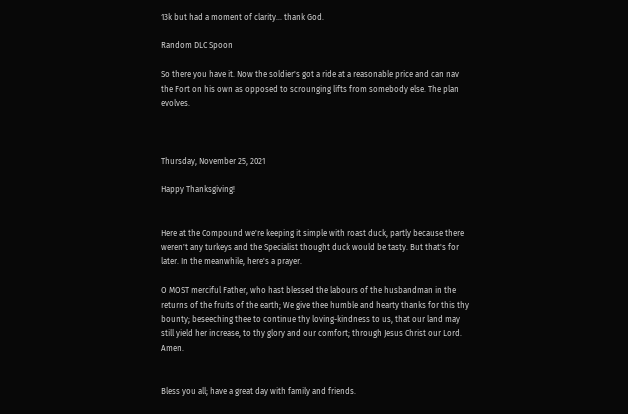13k but had a moment of clarity... thank God.

Random DLC Spoon

So there you have it. Now the soldier's got a ride at a reasonable price and can nav the Fort on his own as opposed to scrounging lifts from somebody else. The plan evolves.



Thursday, November 25, 2021

Happy Thanksgiving!


Here at the Compound we're keeping it simple with roast duck, partly because there weren't any turkeys and the Specialist thought duck would be tasty. But that's for later. In the meanwhile, here's a prayer.

O MOST merciful Father, who hast blessed the labours of the husbandman in the returns of the fruits of the earth; We give thee humble and hearty thanks for this thy bounty; beseeching thee to continue thy loving-kindness to us, that our land may still yield her increase, to thy glory and our comfort; through Jesus Christ our Lord. Amen.


Bless you all; have a great day with family and friends.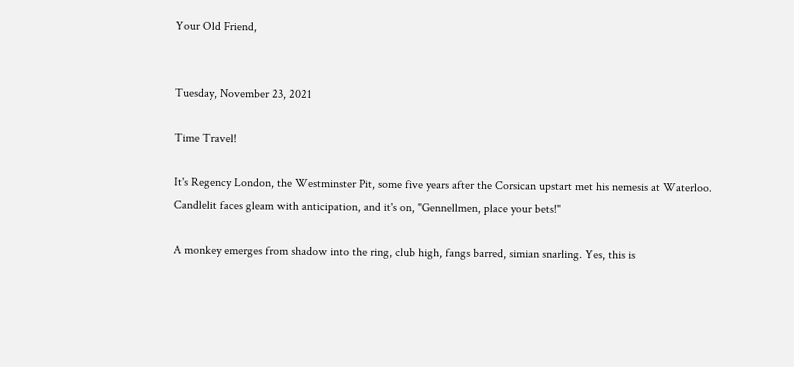Your Old Friend,


Tuesday, November 23, 2021

Time Travel!

It's Regency London, the Westminster Pit, some five years after the Corsican upstart met his nemesis at Waterloo. Candlelit faces gleam with anticipation, and it's on, "Gennellmen, place your bets!"

A monkey emerges from shadow into the ring, club high, fangs barred, simian snarling. Yes, this is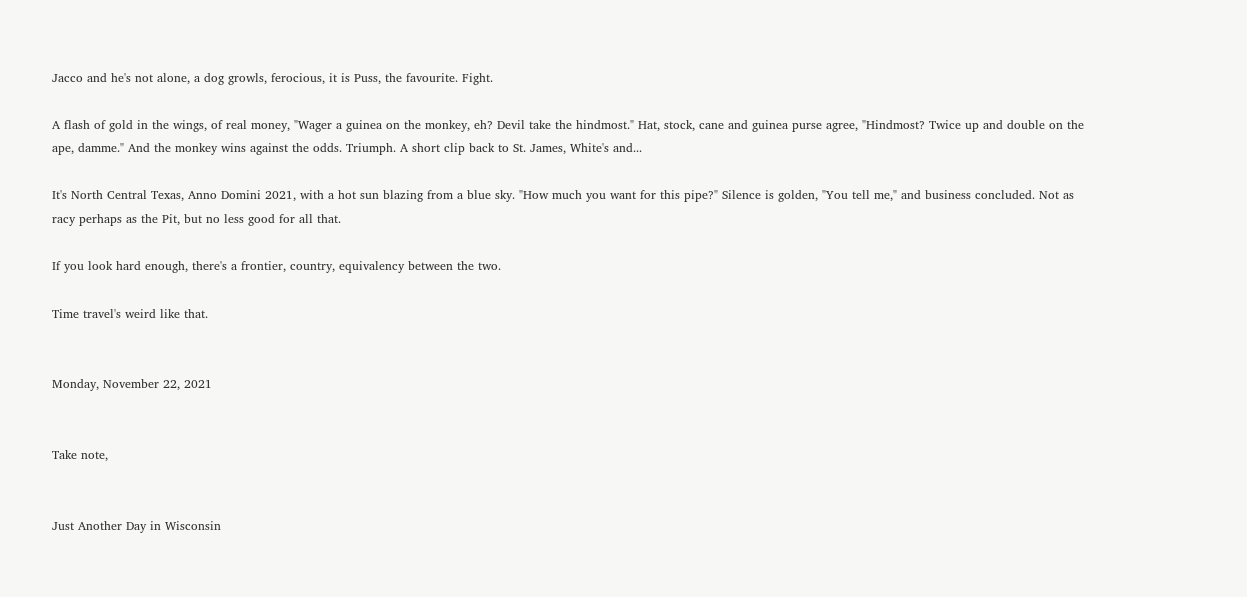Jacco and he's not alone, a dog growls, ferocious, it is Puss, the favourite. Fight.

A flash of gold in the wings, of real money, "Wager a guinea on the monkey, eh? Devil take the hindmost." Hat, stock, cane and guinea purse agree, "Hindmost? Twice up and double on the ape, damme." And the monkey wins against the odds. Triumph. A short clip back to St. James, White's and...

It's North Central Texas, Anno Domini 2021, with a hot sun blazing from a blue sky. "How much you want for this pipe?" Silence is golden, "You tell me," and business concluded. Not as racy perhaps as the Pit, but no less good for all that.

If you look hard enough, there's a frontier, country, equivalency between the two.

Time travel's weird like that.


Monday, November 22, 2021


Take note,


Just Another Day in Wisconsin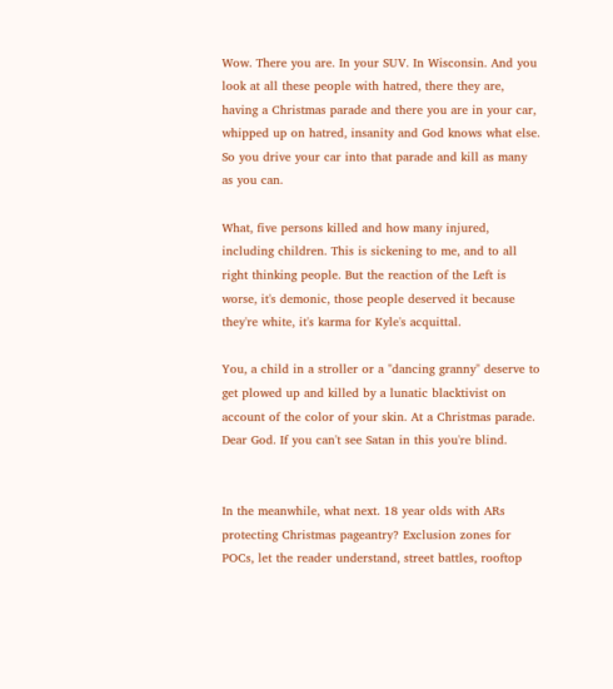Wow. There you are. In your SUV. In Wisconsin. And you look at all these people with hatred, there they are, having a Christmas parade and there you are in your car, whipped up on hatred, insanity and God knows what else. So you drive your car into that parade and kill as many as you can.

What, five persons killed and how many injured, including children. This is sickening to me, and to all right thinking people. But the reaction of the Left is worse, it's demonic, those people deserved it because they're white, it's karma for Kyle's acquittal.

You, a child in a stroller or a "dancing granny" deserve to get plowed up and killed by a lunatic blacktivist on account of the color of your skin. At a Christmas parade. Dear God. If you can't see Satan in this you're blind.


In the meanwhile, what next. 18 year olds with ARs protecting Christmas pageantry? Exclusion zones for POCs, let the reader understand, street battles, rooftop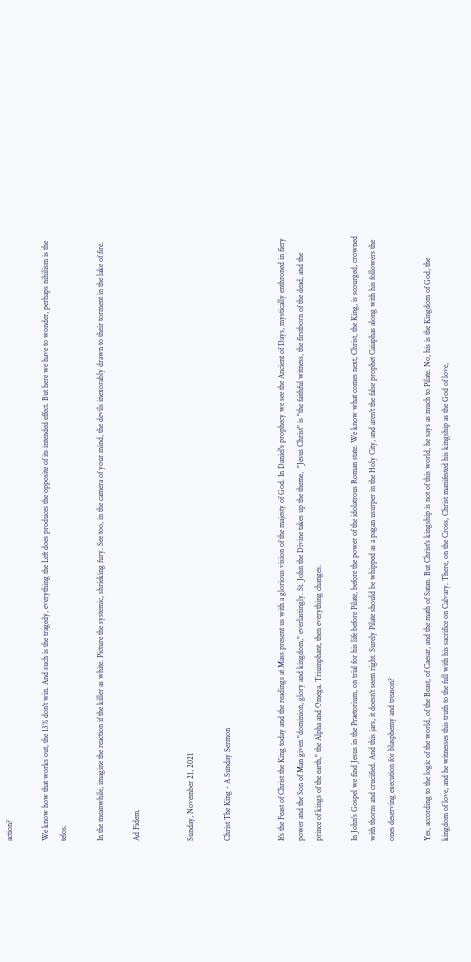action?

We know how that works out, the 13% don't win. And such is the tragedy, everything the Left does produces the opposite of its intended effect. But here we have to wonder, perhaps nihilism is the telos.

In the meanwhile, imagine the reaction if the killer as white. Picture the systemic, shrieking fury. See too, in the camera of your mind, the devils inexorably drawn to their torment in the lake of fire.

Ad Fidem.


Sunday, November 21, 2021

Christ The King - A Sunday Sermon


It's the Feast of Christ the King today and the readings at Mass present us with a glorious vision of the majesty of God. In Daniel's prophecy we see the Ancient of Days, mystically enthroned in fiery power and the Son of Man given "dominion, glory and kingdom," everlastingly. St. John the Divine takes up the theme,  "Jesus Christ" is "the faithful witness, the firstborn of the dead, and the prince of kings of the earth," the Alpha and Omega. Triumphant, then everything changes.

In John's Gospel we find Jesus in the Praetorium, on trial for his life before Pilate, before the power of the idolatrous Roman state. We know what comes next, Christ, the King, is scourged, crowned with thorns and crucified. And this jars, it doesn't seem right. Surely Pilate should be whipped as a pagan usurper in the Holy City, and aren't the false prophet Caiaphas along with his followers the ones deserving execution for blasphemy and treason?

Yes, according to the logic of the world, of the Beast, of Caesar, and the math of Satan. But Christ's kingship is not of this world, he says as much to Pilate. No, his is the Kingdom of God, the kingdom of love, and he witnesses this truth to the full with his sacrifice on Calvary. There, on the Cross, Christ manifested his kingship as the God of love,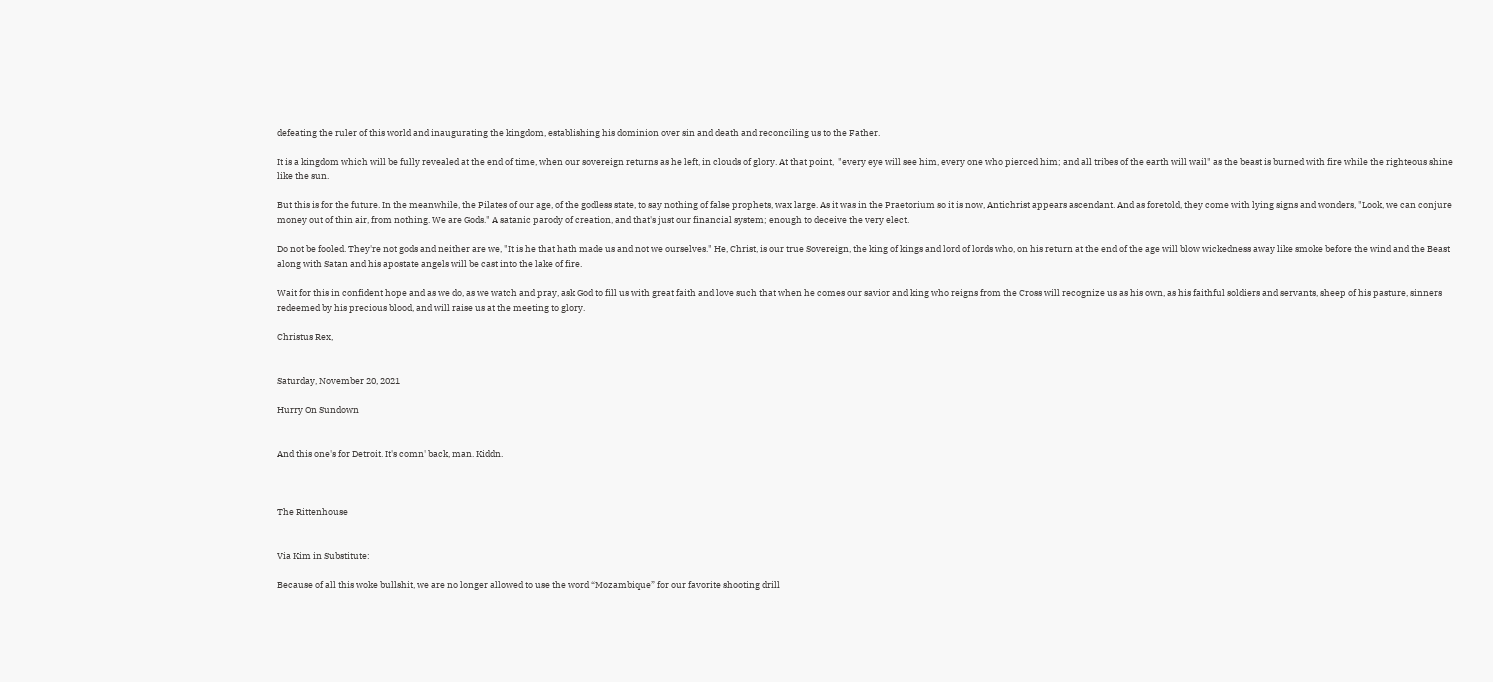defeating the ruler of this world and inaugurating the kingdom, establishing his dominion over sin and death and reconciling us to the Father.

It is a kingdom which will be fully revealed at the end of time, when our sovereign returns as he left, in clouds of glory. At that point,  "every eye will see him, every one who pierced him; and all tribes of the earth will wail" as the beast is burned with fire while the righteous shine like the sun.

But this is for the future. In the meanwhile, the Pilates of our age, of the godless state, to say nothing of false prophets, wax large. As it was in the Praetorium so it is now, Antichrist appears ascendant. And as foretold, they come with lying signs and wonders, "Look, we can conjure money out of thin air, from nothing. We are Gods." A satanic parody of creation, and that's just our financial system; enough to deceive the very elect.

Do not be fooled. They're not gods and neither are we, "It is he that hath made us and not we ourselves." He, Christ, is our true Sovereign, the king of kings and lord of lords who, on his return at the end of the age will blow wickedness away like smoke before the wind and the Beast along with Satan and his apostate angels will be cast into the lake of fire.

Wait for this in confident hope and as we do, as we watch and pray, ask God to fill us with great faith and love such that when he comes our savior and king who reigns from the Cross will recognize us as his own, as his faithful soldiers and servants, sheep of his pasture, sinners redeemed by his precious blood, and will raise us at the meeting to glory.

Christus Rex,


Saturday, November 20, 2021

Hurry On Sundown


And this one's for Detroit. It's comn' back, man. Kiddn.



The Rittenhouse


Via Kim in Substitute:

Because of all this woke bullshit, we are no longer allowed to use the word “Mozambique” for our favorite shooting drill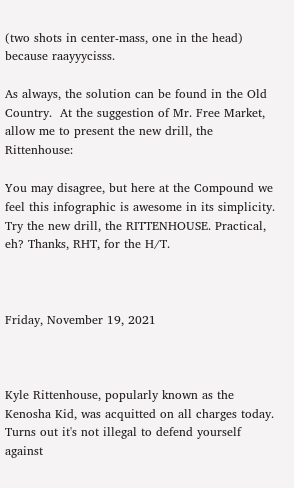(two shots in center-mass, one in the head) because raayyycisss.

As always, the solution can be found in the Old Country.  At the suggestion of Mr. Free Market, allow me to present the new drill, the Rittenhouse:

You may disagree, but here at the Compound we feel this infographic is awesome in its simplicity. Try the new drill, the RITTENHOUSE. Practical, eh? Thanks, RHT, for the H/T.



Friday, November 19, 2021



Kyle Rittenhouse, popularly known as the Kenosha Kid, was acquitted on all charges today. Turns out it's not illegal to defend yourself against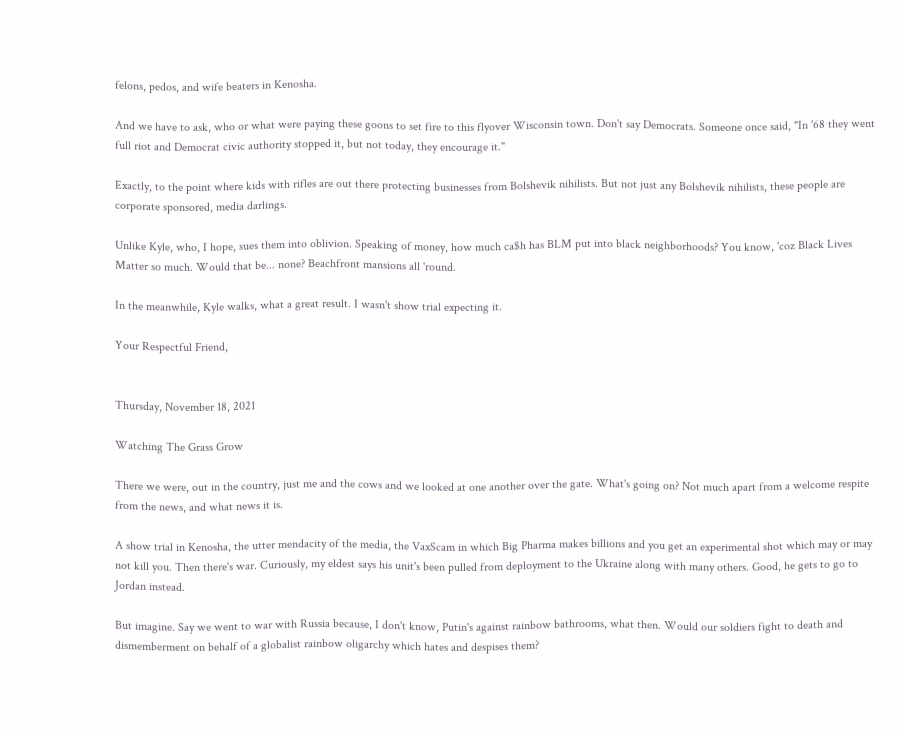felons, pedos, and wife beaters in Kenosha.

And we have to ask, who or what were paying these goons to set fire to this flyover Wisconsin town. Don't say Democrats. Someone once said, "In '68 they went full riot and Democrat civic authority stopped it, but not today, they encourage it."

Exactly, to the point where kids with rifles are out there protecting businesses from Bolshevik nihilists. But not just any Bolshevik nihilists, these people are corporate sponsored, media darlings.

Unlike Kyle, who, I hope, sues them into oblivion. Speaking of money, how much ca$h has BLM put into black neighborhoods? You know, 'coz Black Lives Matter so much. Would that be... none? Beachfront mansions all 'round.

In the meanwhile, Kyle walks, what a great result. I wasn't show trial expecting it.

Your Respectful Friend,


Thursday, November 18, 2021

Watching The Grass Grow

There we were, out in the country, just me and the cows and we looked at one another over the gate. What's going on? Not much apart from a welcome respite from the news, and what news it is.

A show trial in Kenosha, the utter mendacity of the media, the VaxScam in which Big Pharma makes billions and you get an experimental shot which may or may not kill you. Then there's war. Curiously, my eldest says his unit's been pulled from deployment to the Ukraine along with many others. Good, he gets to go to Jordan instead.

But imagine. Say we went to war with Russia because, I don't know, Putin's against rainbow bathrooms, what then. Would our soldiers fight to death and dismemberment on behalf of a globalist rainbow oligarchy which hates and despises them?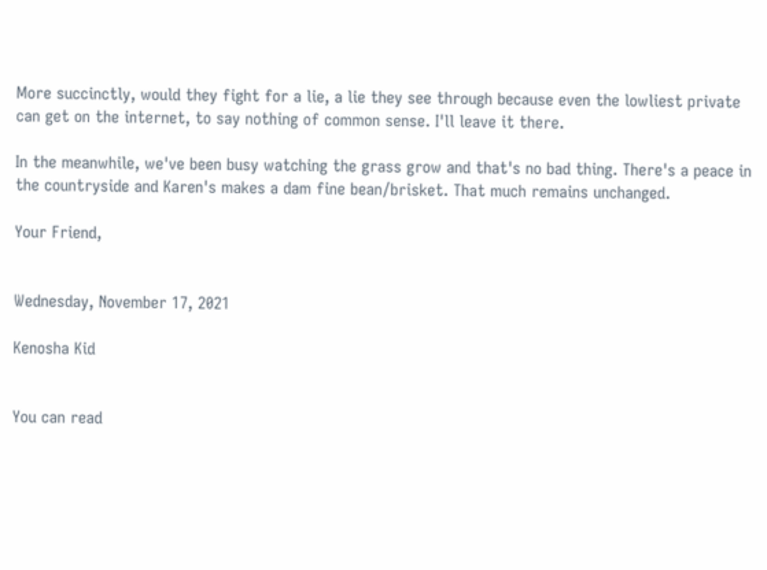More succinctly, would they fight for a lie, a lie they see through because even the lowliest private can get on the internet, to say nothing of common sense. I'll leave it there.

In the meanwhile, we've been busy watching the grass grow and that's no bad thing. There's a peace in the countryside and Karen's makes a dam fine bean/brisket. That much remains unchanged.

Your Friend,


Wednesday, November 17, 2021

Kenosha Kid


You can read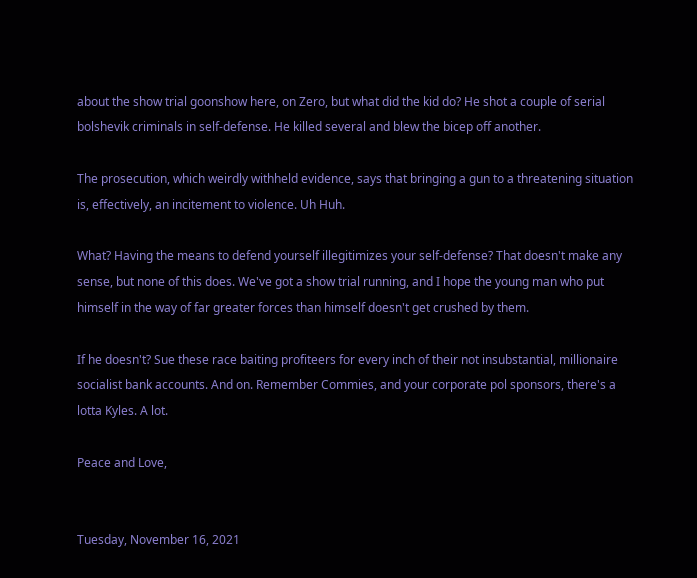about the show trial goonshow here, on Zero, but what did the kid do? He shot a couple of serial bolshevik criminals in self-defense. He killed several and blew the bicep off another.

The prosecution, which weirdly withheld evidence, says that bringing a gun to a threatening situation is, effectively, an incitement to violence. Uh Huh.

What? Having the means to defend yourself illegitimizes your self-defense? That doesn't make any sense, but none of this does. We've got a show trial running, and I hope the young man who put himself in the way of far greater forces than himself doesn't get crushed by them.

If he doesn't? Sue these race baiting profiteers for every inch of their not insubstantial, millionaire socialist bank accounts. And on. Remember Commies, and your corporate pol sponsors, there's a lotta Kyles. A lot.

Peace and Love,


Tuesday, November 16, 2021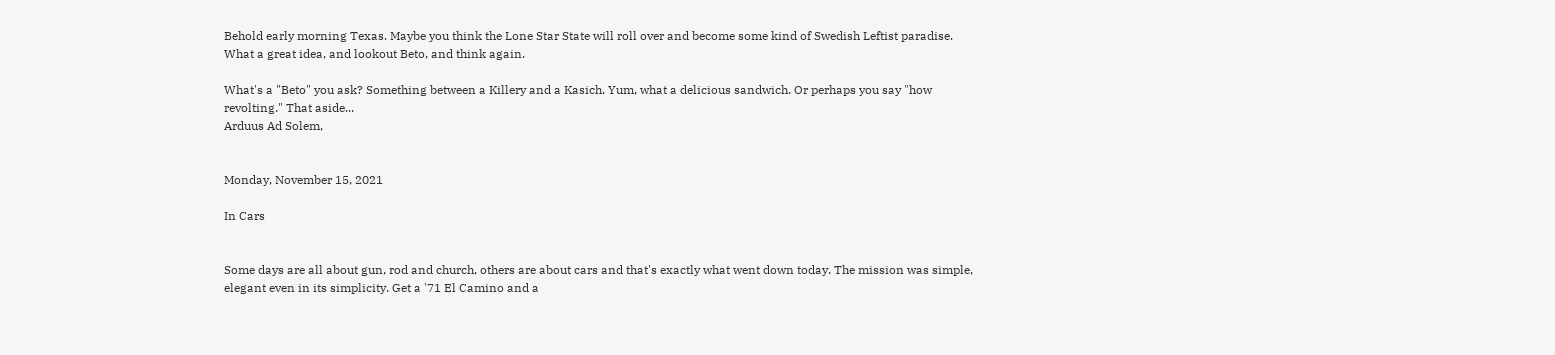Behold early morning Texas. Maybe you think the Lone Star State will roll over and become some kind of Swedish Leftist paradise. What a great idea, and lookout Beto, and think again.

What's a "Beto" you ask? Something between a Killery and a Kasich. Yum, what a delicious sandwich. Or perhaps you say "how revolting." That aside...
Arduus Ad Solem,


Monday, November 15, 2021

In Cars


Some days are all about gun, rod and church, others are about cars and that's exactly what went down today. The mission was simple, elegant even in its simplicity. Get a '71 El Camino and a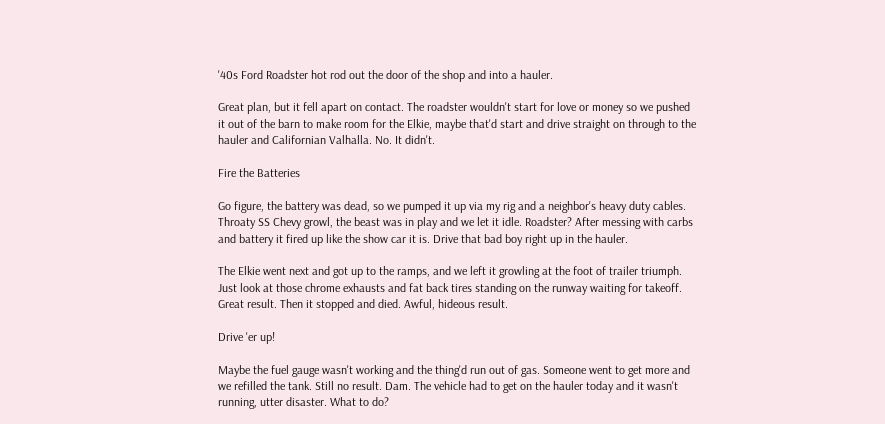'40s Ford Roadster hot rod out the door of the shop and into a hauler.

Great plan, but it fell apart on contact. The roadster wouldn't start for love or money so we pushed it out of the barn to make room for the Elkie, maybe that'd start and drive straight on through to the hauler and Californian Valhalla. No. It didn't.

Fire the Batteries

Go figure, the battery was dead, so we pumped it up via my rig and a neighbor's heavy duty cables. Throaty SS Chevy growl, the beast was in play and we let it idle. Roadster? After messing with carbs and battery it fired up like the show car it is. Drive that bad boy right up in the hauler.

The Elkie went next and got up to the ramps, and we left it growling at the foot of trailer triumph. Just look at those chrome exhausts and fat back tires standing on the runway waiting for takeoff. Great result. Then it stopped and died. Awful, hideous result.

Drive 'er up!

Maybe the fuel gauge wasn't working and the thing'd run out of gas. Someone went to get more and we refilled the tank. Still no result. Dam. The vehicle had to get on the hauler today and it wasn't running, utter disaster. What to do?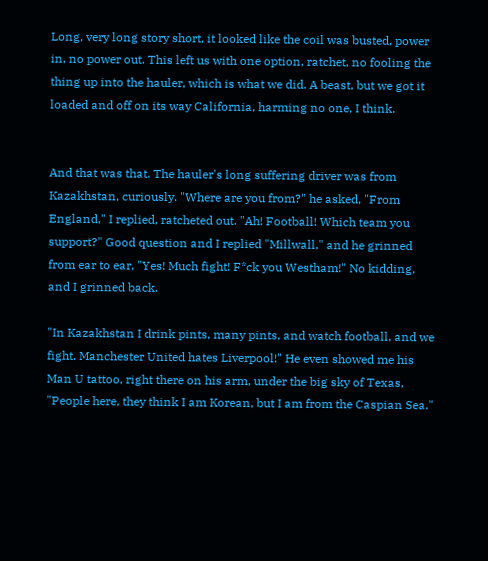Long, very long story short, it looked like the coil was busted, power in, no power out. This left us with one option, ratchet, no fooling the thing up into the hauler, which is what we did. A beast, but we got it loaded and off on its way California, harming no one, I think.


And that was that. The hauler's long suffering driver was from Kazakhstan, curiously. "Where are you from?" he asked, "From England," I replied, ratcheted out. "Ah! Football! Which team you support?" Good question and I replied "Millwall," and he grinned from ear to ear, "Yes! Much fight! F*ck you Westham!" No kidding, and I grinned back.

"In Kazakhstan I drink pints, many pints, and watch football, and we fight. Manchester United hates Liverpool!" He even showed me his Man U tattoo, right there on his arm, under the big sky of Texas, "People here, they think I am Korean, but I am from the Caspian Sea."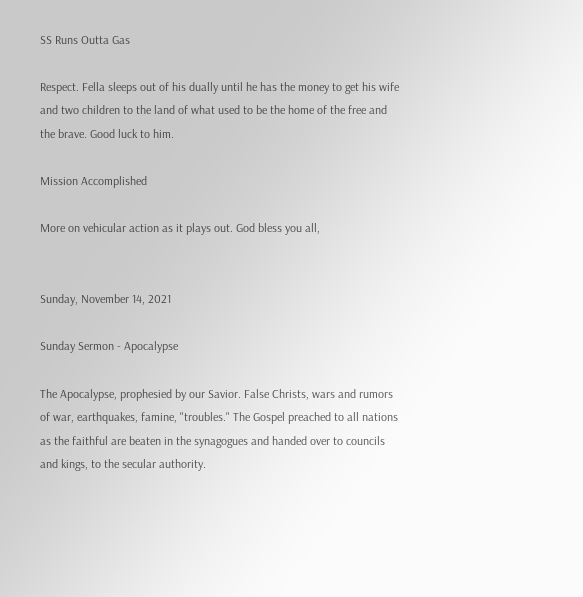SS Runs Outta Gas

Respect. Fella sleeps out of his dually until he has the money to get his wife and two children to the land of what used to be the home of the free and the brave. Good luck to him.

Mission Accomplished

More on vehicular action as it plays out. God bless you all,


Sunday, November 14, 2021

Sunday Sermon - Apocalypse

The Apocalypse, prophesied by our Savior. False Christs, wars and rumors of war, earthquakes, famine, "troubles." The Gospel preached to all nations as the faithful are beaten in the synagogues and handed over to councils and kings, to the secular authority.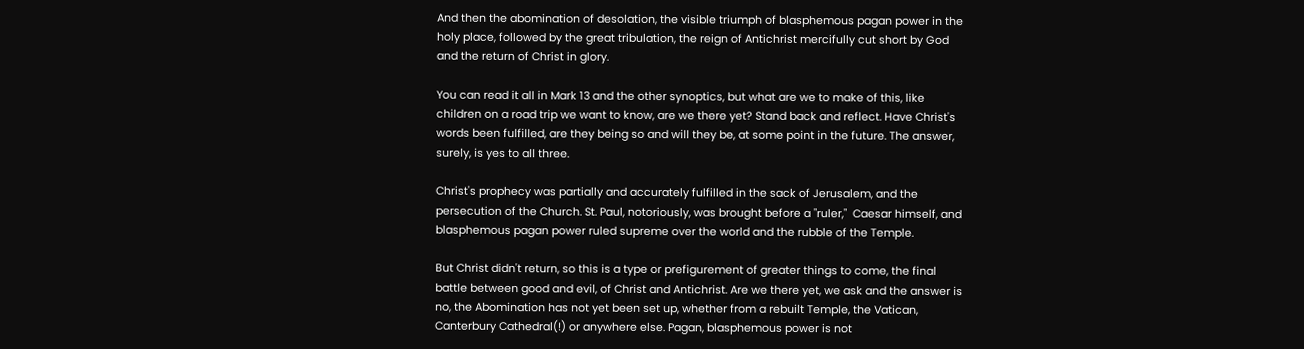And then the abomination of desolation, the visible triumph of blasphemous pagan power in the holy place, followed by the great tribulation, the reign of Antichrist mercifully cut short by God and the return of Christ in glory.

You can read it all in Mark 13 and the other synoptics, but what are we to make of this, like children on a road trip we want to know, are we there yet? Stand back and reflect. Have Christ's words been fulfilled, are they being so and will they be, at some point in the future. The answer, surely, is yes to all three.

Christ's prophecy was partially and accurately fulfilled in the sack of Jerusalem, and the persecution of the Church. St. Paul, notoriously, was brought before a "ruler,"  Caesar himself, and blasphemous pagan power ruled supreme over the world and the rubble of the Temple.

But Christ didn't return, so this is a type or prefigurement of greater things to come, the final battle between good and evil, of Christ and Antichrist. Are we there yet, we ask and the answer is no, the Abomination has not yet been set up, whether from a rebuilt Temple, the Vatican, Canterbury Cathedral(!) or anywhere else. Pagan, blasphemous power is not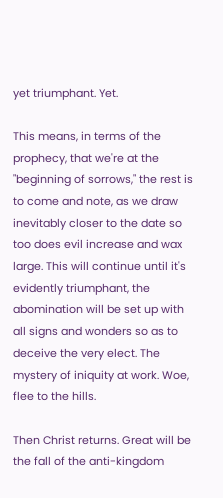yet triumphant. Yet.

This means, in terms of the prophecy, that we're at the "beginning of sorrows," the rest is to come and note, as we draw inevitably closer to the date so too does evil increase and wax large. This will continue until it's evidently triumphant, the abomination will be set up with all signs and wonders so as to deceive the very elect. The mystery of iniquity at work. Woe, flee to the hills.

Then Christ returns. Great will be the fall of the anti-kingdom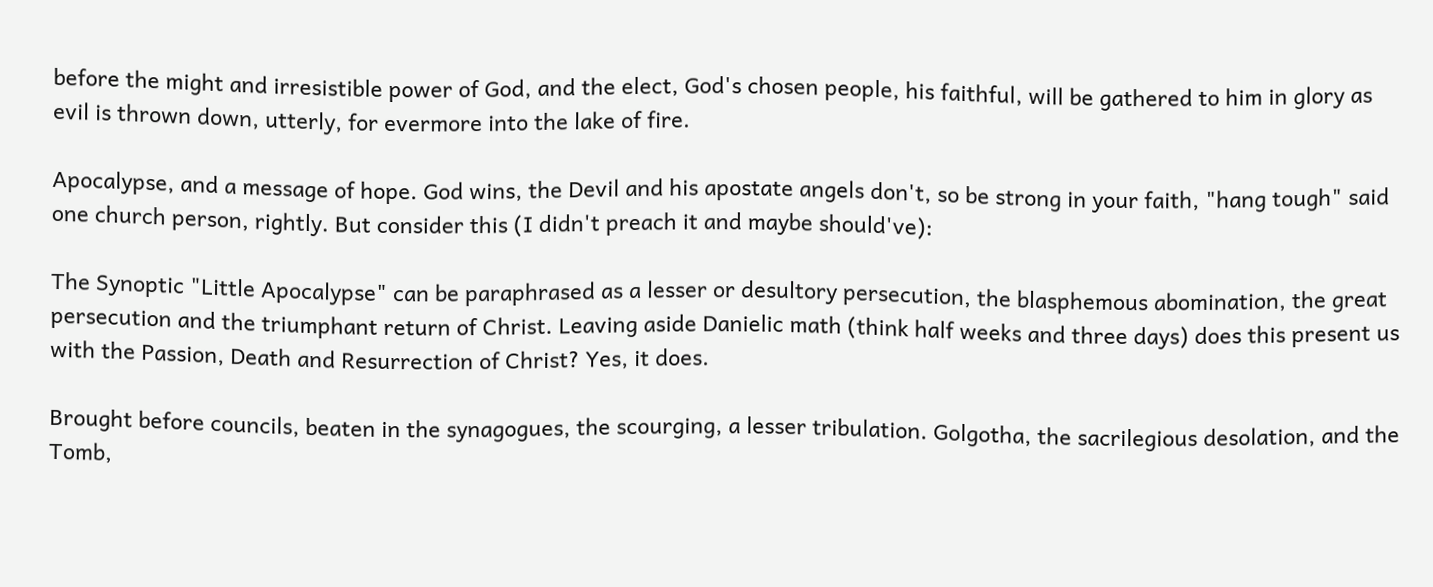before the might and irresistible power of God, and the elect, God's chosen people, his faithful, will be gathered to him in glory as evil is thrown down, utterly, for evermore into the lake of fire.

Apocalypse, and a message of hope. God wins, the Devil and his apostate angels don't, so be strong in your faith, "hang tough" said one church person, rightly. But consider this (I didn't preach it and maybe should've):

The Synoptic "Little Apocalypse" can be paraphrased as a lesser or desultory persecution, the blasphemous abomination, the great persecution and the triumphant return of Christ. Leaving aside Danielic math (think half weeks and three days) does this present us with the Passion, Death and Resurrection of Christ? Yes, it does.

Brought before councils, beaten in the synagogues, the scourging, a lesser tribulation. Golgotha, the sacrilegious desolation, and the Tomb,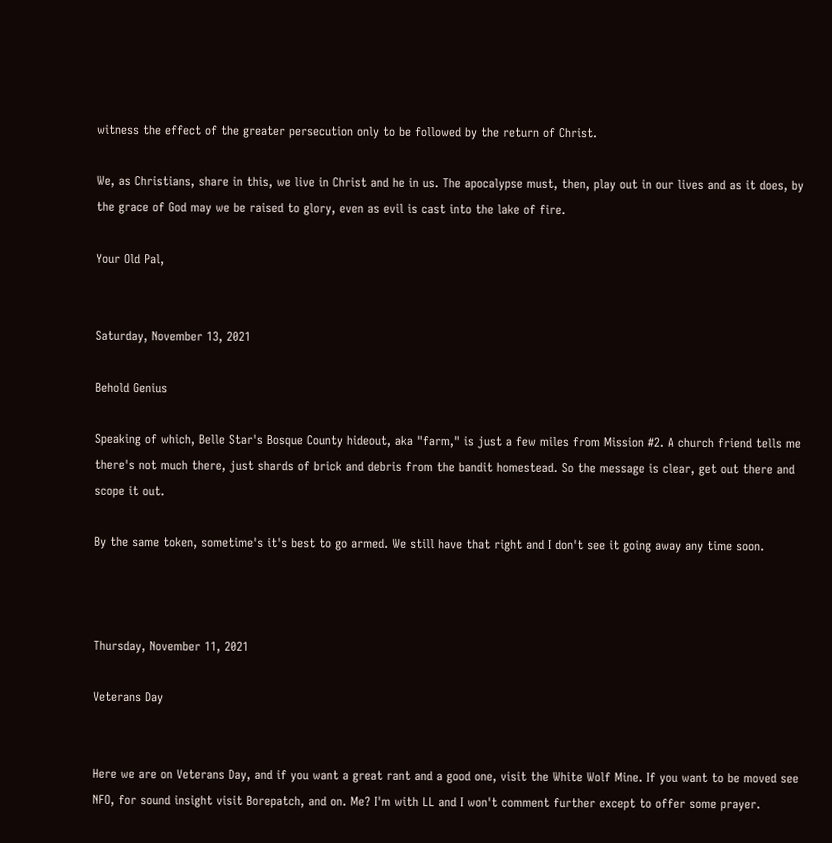witness the effect of the greater persecution only to be followed by the return of Christ.

We, as Christians, share in this, we live in Christ and he in us. The apocalypse must, then, play out in our lives and as it does, by the grace of God may we be raised to glory, even as evil is cast into the lake of fire.

Your Old Pal,


Saturday, November 13, 2021

Behold Genius

Speaking of which, Belle Star's Bosque County hideout, aka "farm," is just a few miles from Mission #2. A church friend tells me there's not much there, just shards of brick and debris from the bandit homestead. So the message is clear, get out there and scope it out.

By the same token, sometime's it's best to go armed. We still have that right and I don't see it going away any time soon.



Thursday, November 11, 2021

Veterans Day


Here we are on Veterans Day, and if you want a great rant and a good one, visit the White Wolf Mine. If you want to be moved see NFO, for sound insight visit Borepatch, and on. Me? I'm with LL and I won't comment further except to offer some prayer.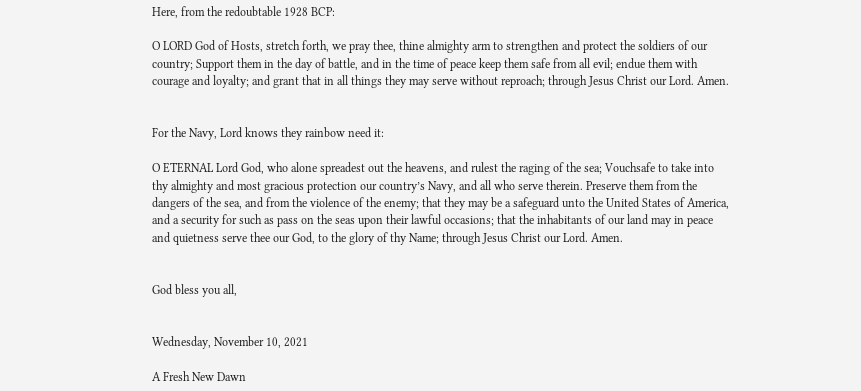Here, from the redoubtable 1928 BCP:

O LORD God of Hosts, stretch forth, we pray thee, thine almighty arm to strengthen and protect the soldiers of our country; Support them in the day of battle, and in the time of peace keep them safe from all evil; endue them with courage and loyalty; and grant that in all things they may serve without reproach; through Jesus Christ our Lord. Amen.


For the Navy, Lord knows they rainbow need it:

O ETERNAL Lord God, who alone spreadest out the heavens, and rulest the raging of the sea; Vouchsafe to take into thy almighty and most gracious protection our country’s Navy, and all who serve therein. Preserve them from the dangers of the sea, and from the violence of the enemy; that they may be a safeguard unto the United States of America, and a security for such as pass on the seas upon their lawful occasions; that the inhabitants of our land may in peace and quietness serve thee our God, to the glory of thy Name; through Jesus Christ our Lord. Amen.


God bless you all,


Wednesday, November 10, 2021

A Fresh New Dawn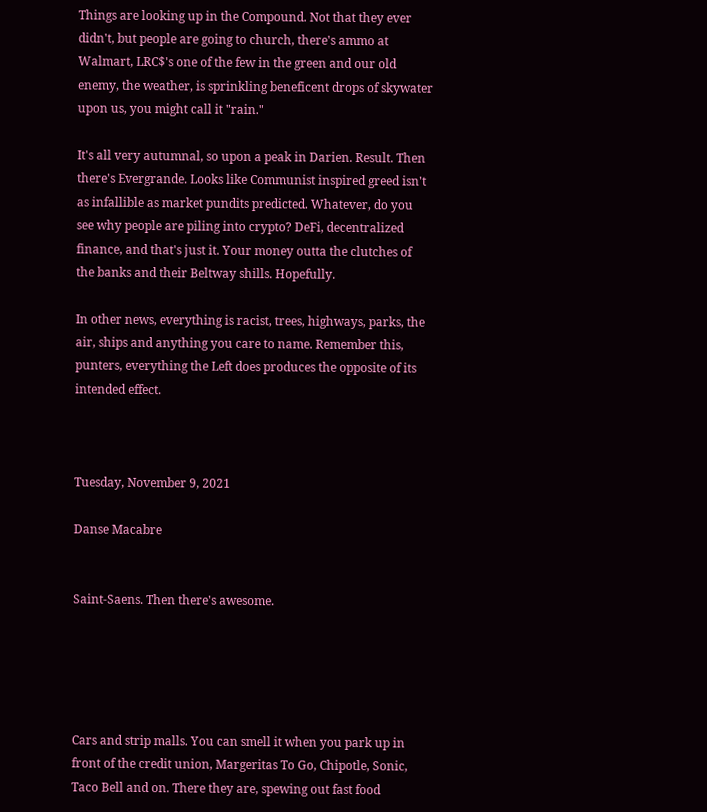Things are looking up in the Compound. Not that they ever didn't, but people are going to church, there's ammo at Walmart, LRC$'s one of the few in the green and our old enemy, the weather, is sprinkling beneficent drops of skywater upon us, you might call it "rain."

It's all very autumnal, so upon a peak in Darien. Result. Then there's Evergrande. Looks like Communist inspired greed isn't as infallible as market pundits predicted. Whatever, do you see why people are piling into crypto? DeFi, decentralized finance, and that's just it. Your money outta the clutches of the banks and their Beltway shills. Hopefully.

In other news, everything is racist, trees, highways, parks, the air, ships and anything you care to name. Remember this, punters, everything the Left does produces the opposite of its intended effect.



Tuesday, November 9, 2021

Danse Macabre


Saint-Saens. Then there's awesome.





Cars and strip malls. You can smell it when you park up in front of the credit union, Margeritas To Go, Chipotle, Sonic, Taco Bell and on. There they are, spewing out fast food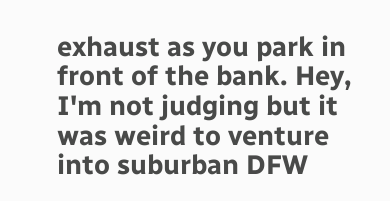exhaust as you park in front of the bank. Hey, I'm not judging but it was weird to venture into suburban DFW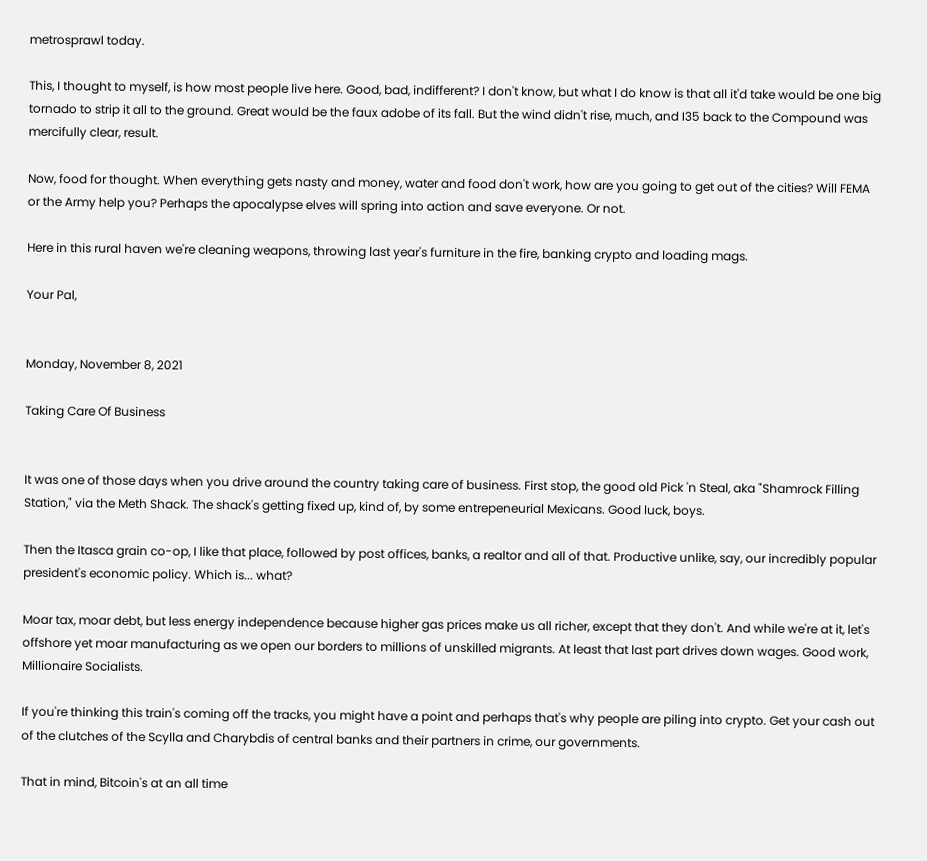metrosprawl today.

This, I thought to myself, is how most people live here. Good, bad, indifferent? I don't know, but what I do know is that all it'd take would be one big tornado to strip it all to the ground. Great would be the faux adobe of its fall. But the wind didn't rise, much, and I35 back to the Compound was mercifully clear, result.

Now, food for thought. When everything gets nasty and money, water and food don't work, how are you going to get out of the cities? Will FEMA or the Army help you? Perhaps the apocalypse elves will spring into action and save everyone. Or not.

Here in this rural haven we're cleaning weapons, throwing last year's furniture in the fire, banking crypto and loading mags.

Your Pal,


Monday, November 8, 2021

Taking Care Of Business


It was one of those days when you drive around the country taking care of business. First stop, the good old Pick 'n Steal, aka "Shamrock Filling Station," via the Meth Shack. The shack's getting fixed up, kind of, by some entrepeneurial Mexicans. Good luck, boys.

Then the Itasca grain co-op, I like that place, followed by post offices, banks, a realtor and all of that. Productive unlike, say, our incredibly popular president's economic policy. Which is... what?

Moar tax, moar debt, but less energy independence because higher gas prices make us all richer, except that they don't. And while we're at it, let's offshore yet moar manufacturing as we open our borders to millions of unskilled migrants. At least that last part drives down wages. Good work, Millionaire Socialists.

If you're thinking this train's coming off the tracks, you might have a point and perhaps that's why people are piling into crypto. Get your cash out of the clutches of the Scylla and Charybdis of central banks and their partners in crime, our governments.

That in mind, Bitcoin's at an all time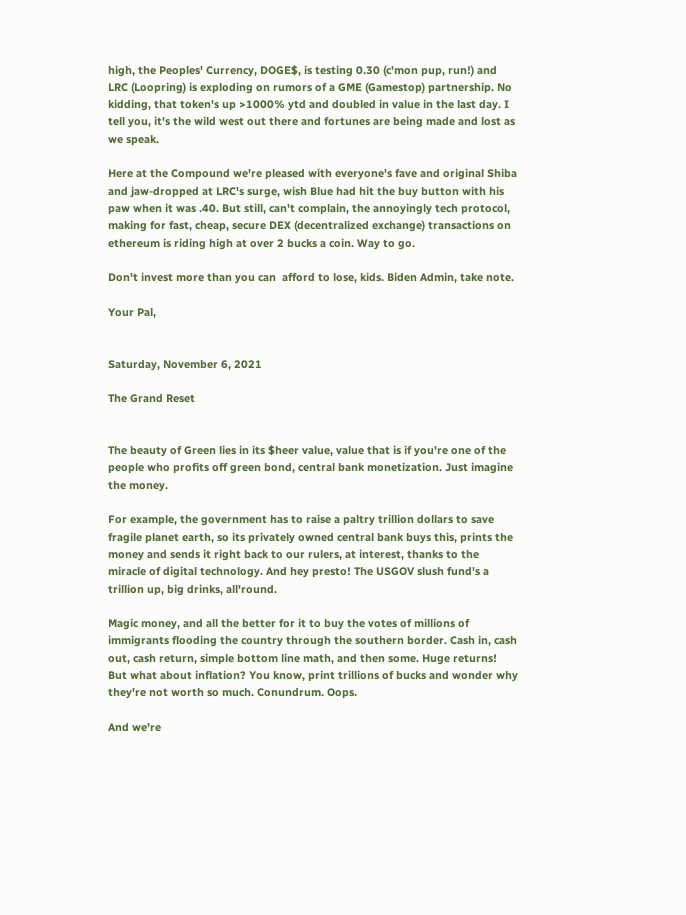high, the Peoples' Currency, DOGE$, is testing 0.30 (c'mon pup, run!) and LRC (Loopring) is exploding on rumors of a GME (Gamestop) partnership. No kidding, that token's up >1000% ytd and doubled in value in the last day. I tell you, it's the wild west out there and fortunes are being made and lost as we speak.

Here at the Compound we're pleased with everyone's fave and original Shiba and jaw-dropped at LRC's surge, wish Blue had hit the buy button with his paw when it was .40. But still, can't complain, the annoyingly tech protocol, making for fast, cheap, secure DEX (decentralized exchange) transactions on ethereum is riding high at over 2 bucks a coin. Way to go.

Don't invest more than you can  afford to lose, kids. Biden Admin, take note.

Your Pal,


Saturday, November 6, 2021

The Grand Reset


The beauty of Green lies in its $heer value, value that is if you're one of the people who profits off green bond, central bank monetization. Just imagine the money.

For example, the government has to raise a paltry trillion dollars to save fragile planet earth, so its privately owned central bank buys this, prints the money and sends it right back to our rulers, at interest, thanks to the miracle of digital technology. And hey presto! The USGOV slush fund's a trillion up, big drinks, all'round.

Magic money, and all the better for it to buy the votes of millions of immigrants flooding the country through the southern border. Cash in, cash out, cash return, simple bottom line math, and then some. Huge returns! But what about inflation? You know, print trillions of bucks and wonder why they're not worth so much. Conundrum. Oops.

And we're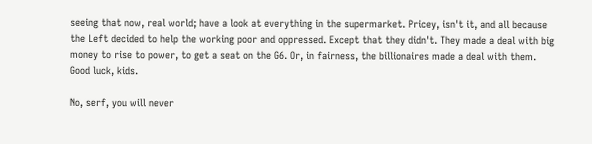seeing that now, real world; have a look at everything in the supermarket. Pricey, isn't it, and all because the Left decided to help the working poor and oppressed. Except that they didn't. They made a deal with big money to rise to power, to get a seat on the G6. Or, in fairness, the billionaires made a deal with them. Good luck, kids.

No, serf, you will never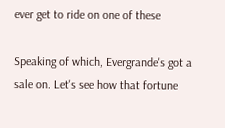ever get to ride on one of these

Speaking of which, Evergrande's got a sale on. Let's see how that fortune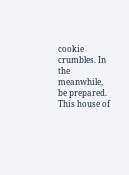cookie crumbles. In the meanwhile, be prepared. This house of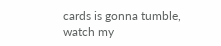cards is gonna tumble, watch my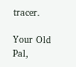tracer.

Your Old Pal,